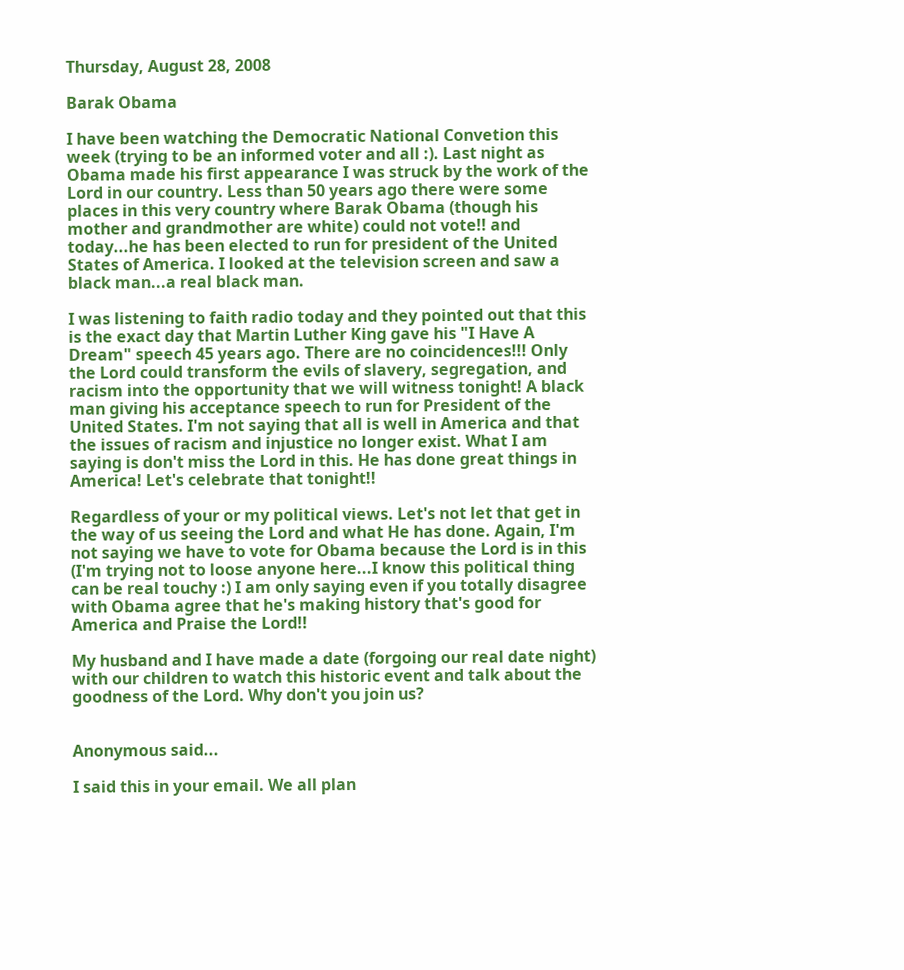Thursday, August 28, 2008

Barak Obama

I have been watching the Democratic National Convetion this week (trying to be an informed voter and all :). Last night as Obama made his first appearance I was struck by the work of the Lord in our country. Less than 50 years ago there were some places in this very country where Barak Obama (though his mother and grandmother are white) could not vote!! and today...he has been elected to run for president of the United States of America. I looked at the television screen and saw a black man...a real black man.

I was listening to faith radio today and they pointed out that this is the exact day that Martin Luther King gave his "I Have A Dream" speech 45 years ago. There are no coincidences!!! Only the Lord could transform the evils of slavery, segregation, and racism into the opportunity that we will witness tonight! A black man giving his acceptance speech to run for President of the United States. I'm not saying that all is well in America and that the issues of racism and injustice no longer exist. What I am saying is don't miss the Lord in this. He has done great things in America! Let's celebrate that tonight!!

Regardless of your or my political views. Let's not let that get in the way of us seeing the Lord and what He has done. Again, I'm not saying we have to vote for Obama because the Lord is in this (I'm trying not to loose anyone here...I know this political thing can be real touchy :) I am only saying even if you totally disagree with Obama agree that he's making history that's good for America and Praise the Lord!!

My husband and I have made a date (forgoing our real date night) with our children to watch this historic event and talk about the goodness of the Lord. Why don't you join us?


Anonymous said...

I said this in your email. We all plan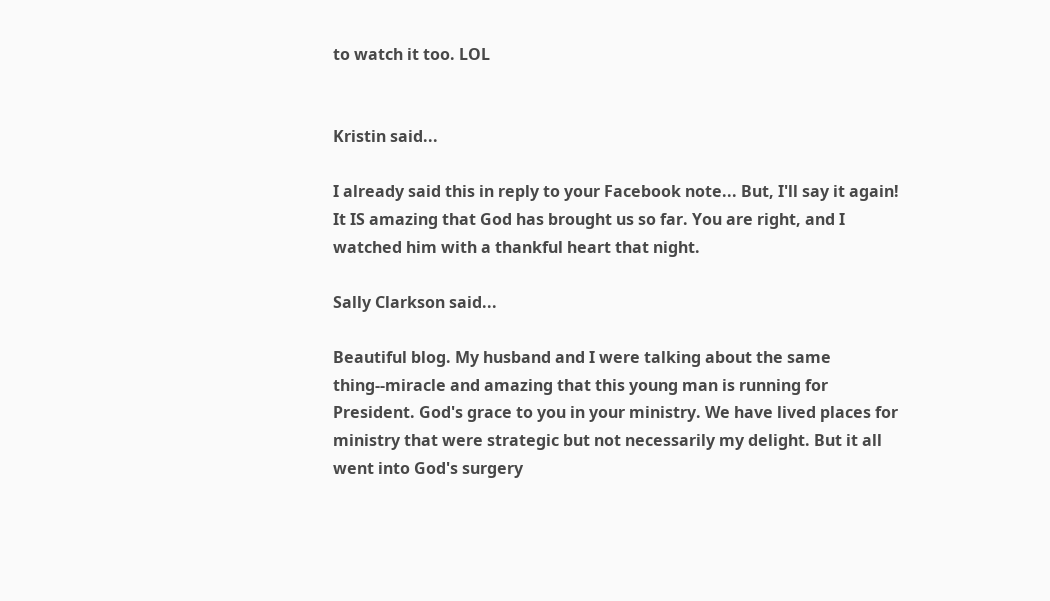to watch it too. LOL


Kristin said...

I already said this in reply to your Facebook note... But, I'll say it again! It IS amazing that God has brought us so far. You are right, and I watched him with a thankful heart that night.

Sally Clarkson said...

Beautiful blog. My husband and I were talking about the same thing--miracle and amazing that this young man is running for President. God's grace to you in your ministry. We have lived places for ministry that were strategic but not necessarily my delight. But it all went into God's surgery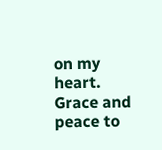on my heart. Grace and peace to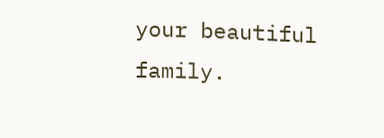your beautiful family.